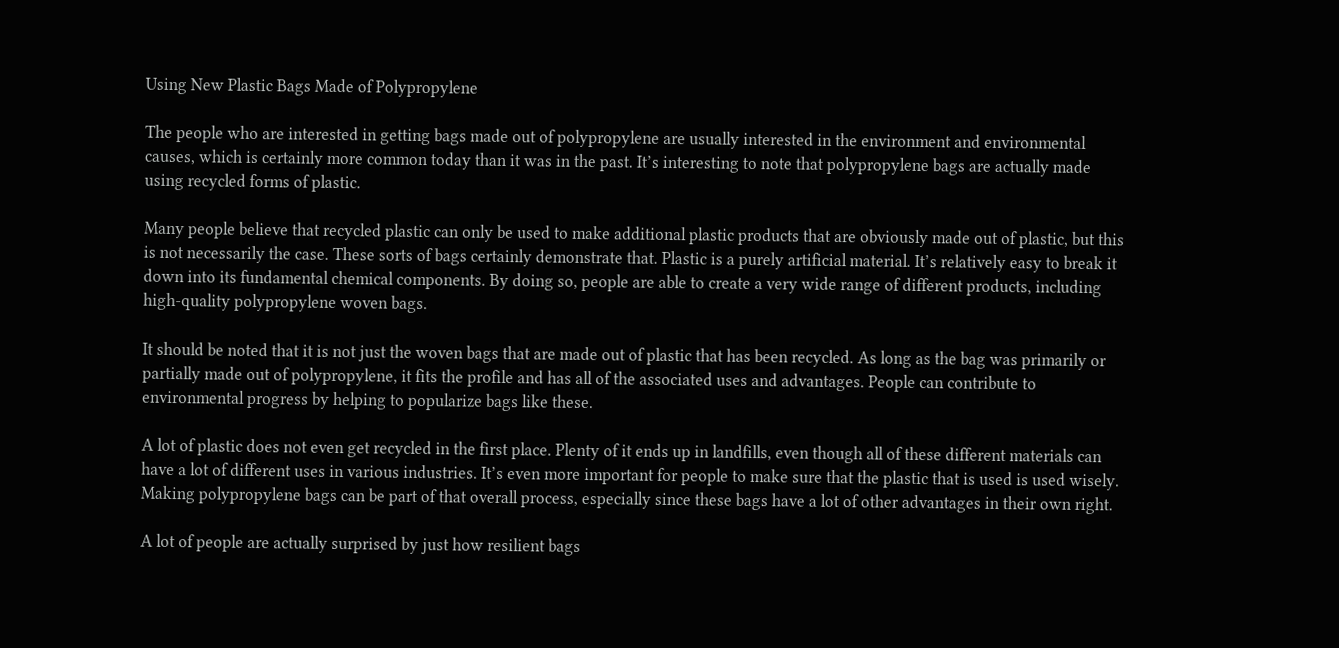Using New Plastic Bags Made of Polypropylene

The people who are interested in getting bags made out of polypropylene are usually interested in the environment and environmental causes, which is certainly more common today than it was in the past. It’s interesting to note that polypropylene bags are actually made using recycled forms of plastic.

Many people believe that recycled plastic can only be used to make additional plastic products that are obviously made out of plastic, but this is not necessarily the case. These sorts of bags certainly demonstrate that. Plastic is a purely artificial material. It’s relatively easy to break it down into its fundamental chemical components. By doing so, people are able to create a very wide range of different products, including high-quality polypropylene woven bags.

It should be noted that it is not just the woven bags that are made out of plastic that has been recycled. As long as the bag was primarily or partially made out of polypropylene, it fits the profile and has all of the associated uses and advantages. People can contribute to environmental progress by helping to popularize bags like these.

A lot of plastic does not even get recycled in the first place. Plenty of it ends up in landfills, even though all of these different materials can have a lot of different uses in various industries. It’s even more important for people to make sure that the plastic that is used is used wisely. Making polypropylene bags can be part of that overall process, especially since these bags have a lot of other advantages in their own right.

A lot of people are actually surprised by just how resilient bags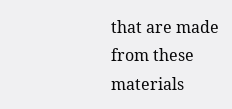that are made from these materials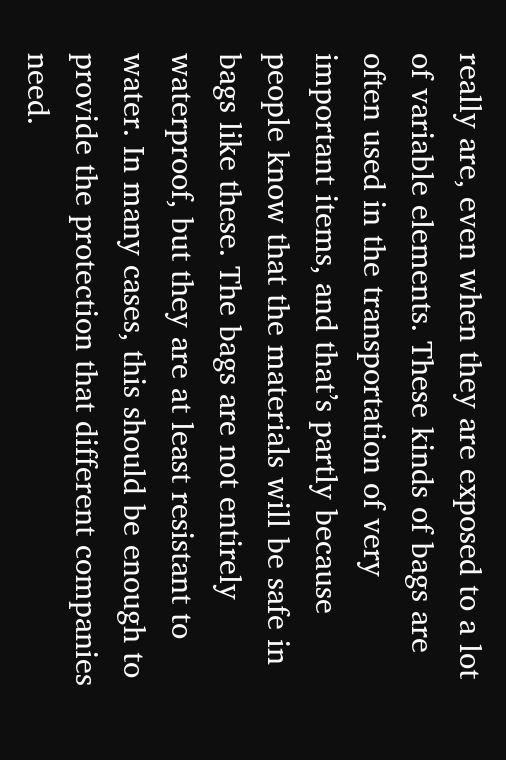really are, even when they are exposed to a lot of variable elements. These kinds of bags are often used in the transportation of very important items, and that’s partly because people know that the materials will be safe in bags like these. The bags are not entirely waterproof, but they are at least resistant to water. In many cases, this should be enough to provide the protection that different companies need.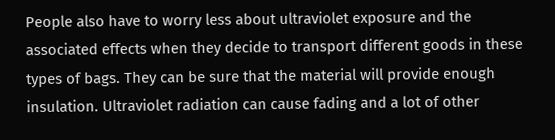People also have to worry less about ultraviolet exposure and the associated effects when they decide to transport different goods in these types of bags. They can be sure that the material will provide enough insulation. Ultraviolet radiation can cause fading and a lot of other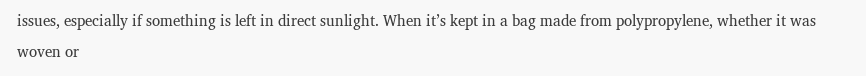issues, especially if something is left in direct sunlight. When it’s kept in a bag made from polypropylene, whether it was woven or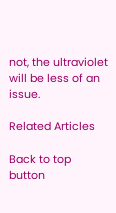not, the ultraviolet will be less of an issue.

Related Articles

Back to top button